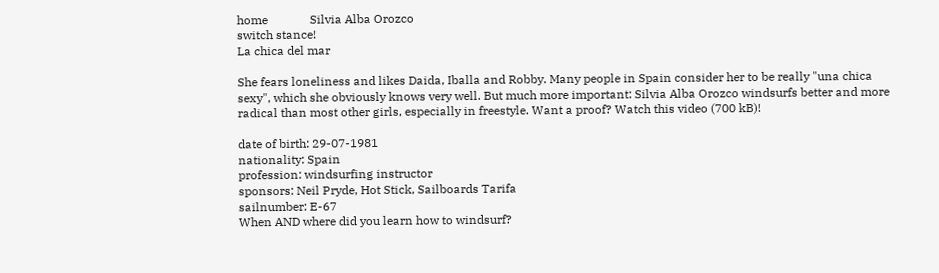home              Silvia Alba Orozco
switch stance!
La chica del mar

She fears loneliness and likes Daida, Iballa and Robby. Many people in Spain consider her to be really "una chica sexy", which she obviously knows very well. But much more important: Silvia Alba Orozco windsurfs better and more radical than most other girls, especially in freestyle. Want a proof? Watch this video (700 kB)!

date of birth: 29-07-1981
nationality: Spain
profession: windsurfing instructor
sponsors: Neil Pryde, Hot Stick, Sailboards Tarifa
sailnumber: E-67
When AND where did you learn how to windsurf?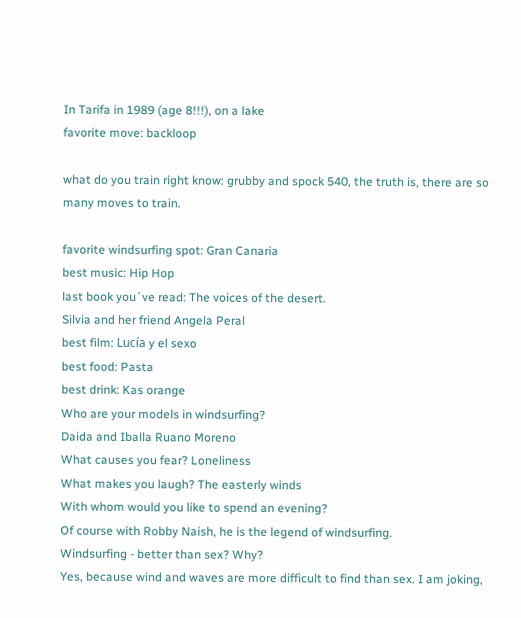In Tarifa in 1989 (age 8!!!), on a lake
favorite move: backloop

what do you train right know: grubby and spock 540, the truth is, there are so many moves to train.

favorite windsurfing spot: Gran Canaria
best music: Hip Hop
last book you´ve read: The voices of the desert.
Silvia and her friend Angela Peral
best film: Lucía y el sexo
best food: Pasta
best drink: Kas orange
Who are your models in windsurfing?
Daida and Iballa Ruano Moreno
What causes you fear? Loneliness
What makes you laugh? The easterly winds
With whom would you like to spend an evening?
Of course with Robby Naish, he is the legend of windsurfing.
Windsurfing - better than sex? Why?
Yes, because wind and waves are more difficult to find than sex. I am joking,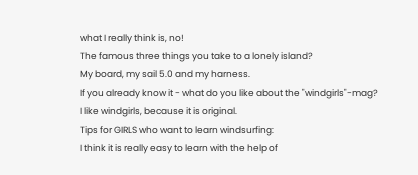what I really think is, no!
The famous three things you take to a lonely island?
My board, my sail 5.0 and my harness.
If you already know it - what do you like about the "windgirls"-mag?
I like windgirls, because it is original.
Tips for GIRLS who want to learn windsurfing:
I think it is really easy to learn with the help of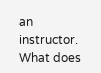an instructor.
What does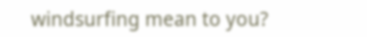windsurfing mean to you?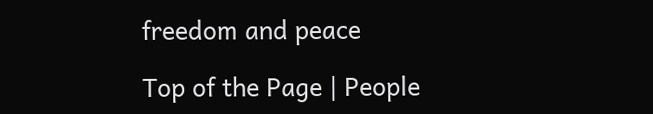freedom and peace

Top of the Page | People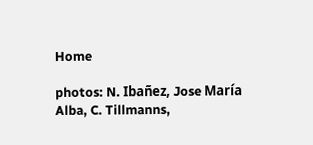Home

photos: N. Ibañez, Jose María Alba, C. Tillmanns,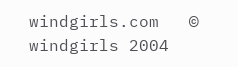windgirls.com   © windgirls 2004